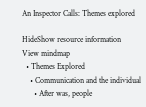An Inspector Calls: Themes explored

HideShow resource information
View mindmap
  • Themes Explored
    • Communication and the individual
      • After was, people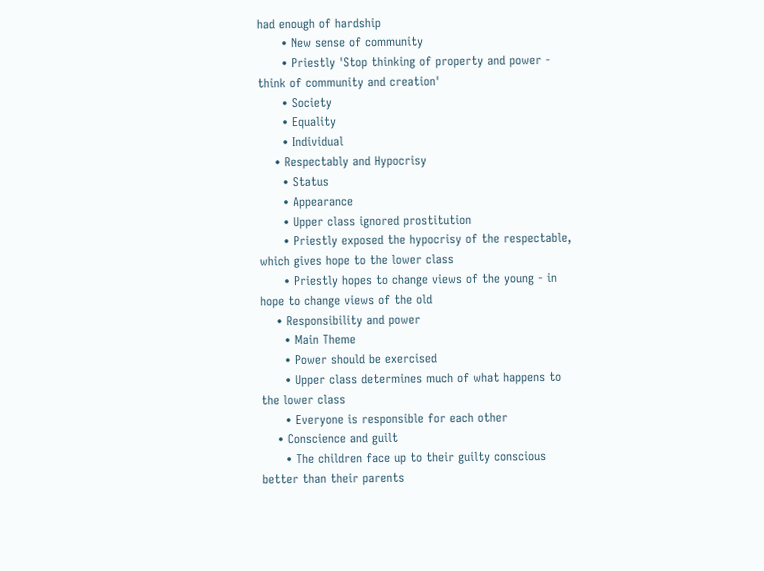had enough of hardship
      • New sense of community
      • Priestly 'Stop thinking of property and power - think of community and creation'
      • Society
      • Equality
      • Individual
    • Respectably and Hypocrisy
      • Status
      • Appearance
      • Upper class ignored prostitution
      • Priestly exposed the hypocrisy of the respectable, which gives hope to the lower class
      • Priestly hopes to change views of the young - in hope to change views of the old
    • Responsibility and power
      • Main Theme
      • Power should be exercised
      • Upper class determines much of what happens to the lower class
      • Everyone is responsible for each other
    • Conscience and guilt
      • The children face up to their guilty conscious better than their parents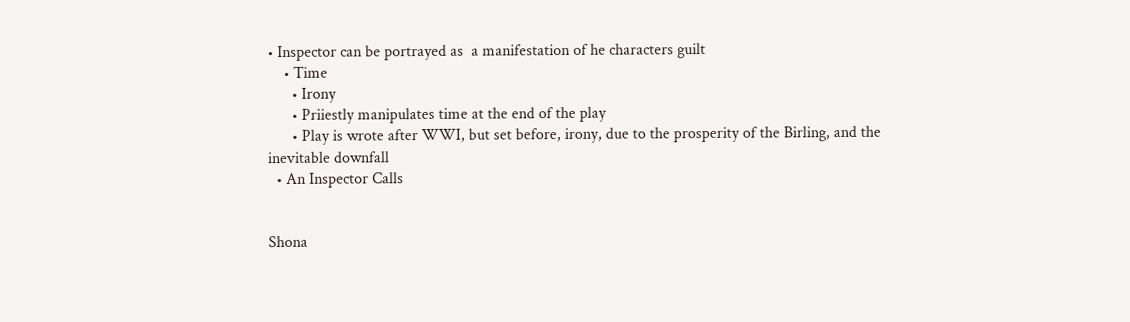• Inspector can be portrayed as  a manifestation of he characters guilt
    • Time
      • Irony
      • Priiestly manipulates time at the end of the play
      • Play is wrote after WWI, but set before, irony, due to the prosperity of the Birling, and the inevitable downfall
  • An Inspector Calls


Shona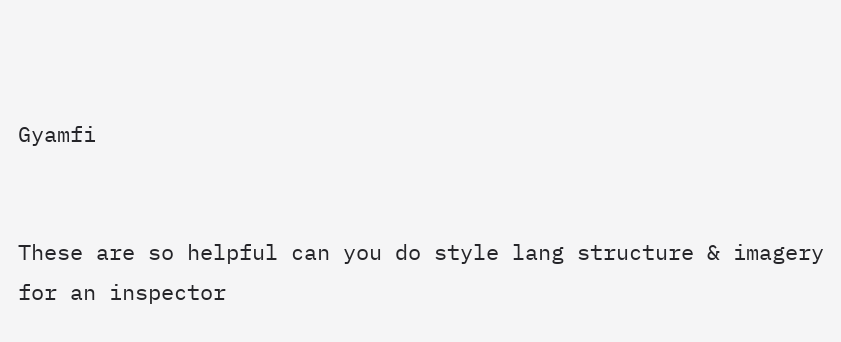Gyamfi


These are so helpful can you do style lang structure & imagery for an inspector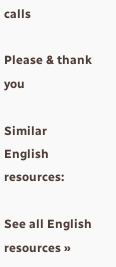calls

Please & thank you

Similar English resources:

See all English resources »